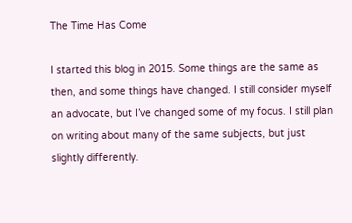The Time Has Come

I started this blog in 2015. Some things are the same as then, and some things have changed. I still consider myself an advocate, but I’ve changed some of my focus. I still plan on writing about many of the same subjects, but just slightly differently.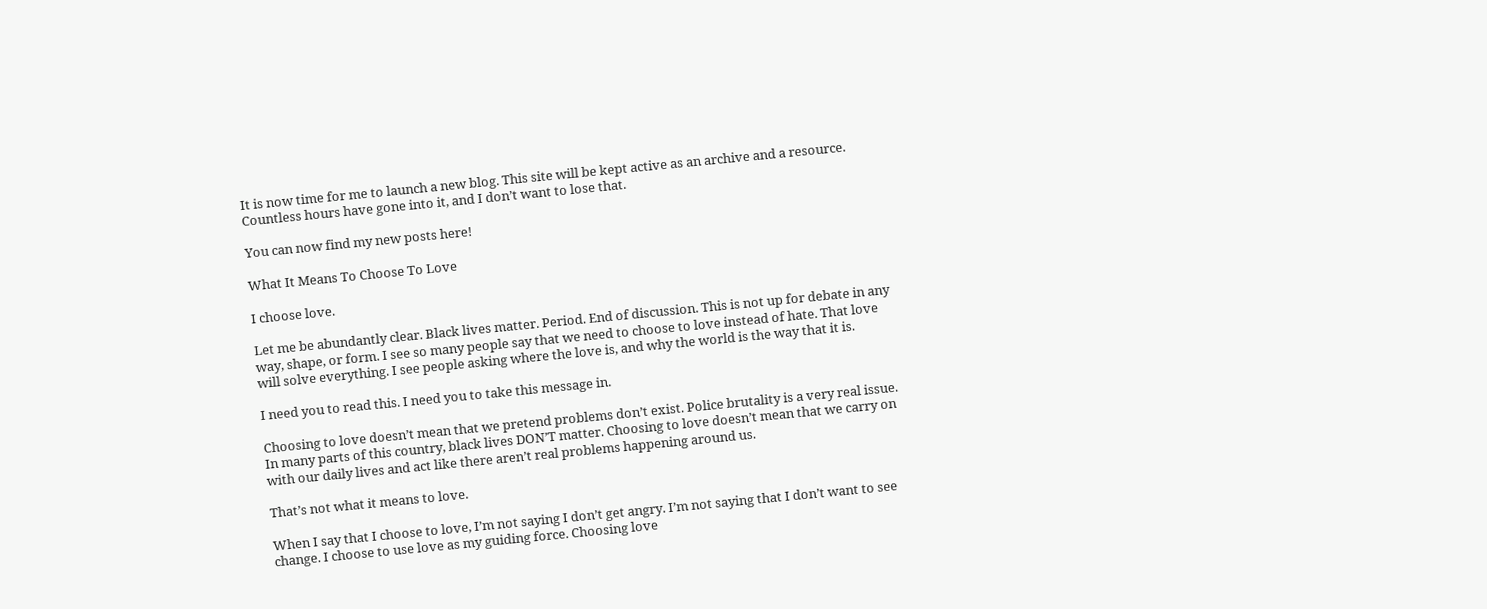It is now time for me to launch a new blog. This site will be kept active as an archive and a resource. Countless hours have gone into it, and I don’t want to lose that.

You can now find my new posts here!

What It Means To Choose To Love

I choose love.

Let me be abundantly clear. Black lives matter. Period. End of discussion. This is not up for debate in any way, shape, or form. I see so many people say that we need to choose to love instead of hate. That love will solve everything. I see people asking where the love is, and why the world is the way that it is.

I need you to read this. I need you to take this message in.

Choosing to love doesn’t mean that we pretend problems don’t exist. Police brutality is a very real issue. In many parts of this country, black lives DON’T matter. Choosing to love doesn’t mean that we carry on with our daily lives and act like there aren’t real problems happening around us.

That’s not what it means to love.

When I say that I choose to love, I’m not saying I don’t get angry. I’m not saying that I don’t want to see change. I choose to use love as my guiding force. Choosing love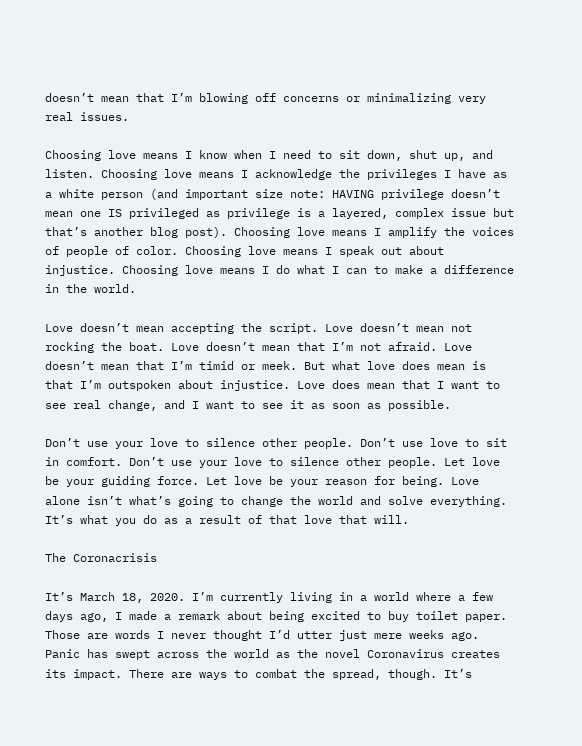doesn’t mean that I’m blowing off concerns or minimalizing very real issues.

Choosing love means I know when I need to sit down, shut up, and listen. Choosing love means I acknowledge the privileges I have as a white person (and important size note: HAVING privilege doesn’t mean one IS privileged as privilege is a layered, complex issue but that’s another blog post). Choosing love means I amplify the voices of people of color. Choosing love means I speak out about injustice. Choosing love means I do what I can to make a difference in the world.

Love doesn’t mean accepting the script. Love doesn’t mean not rocking the boat. Love doesn’t mean that I’m not afraid. Love doesn’t mean that I’m timid or meek. But what love does mean is that I’m outspoken about injustice. Love does mean that I want to see real change, and I want to see it as soon as possible.

Don’t use your love to silence other people. Don’t use love to sit in comfort. Don’t use your love to silence other people. Let love be your guiding force. Let love be your reason for being. Love alone isn’t what’s going to change the world and solve everything. It’s what you do as a result of that love that will.

The Coronacrisis

It’s March 18, 2020. I’m currently living in a world where a few days ago, I made a remark about being excited to buy toilet paper. Those are words I never thought I’d utter just mere weeks ago. Panic has swept across the world as the novel Coronavirus creates its impact. There are ways to combat the spread, though. It’s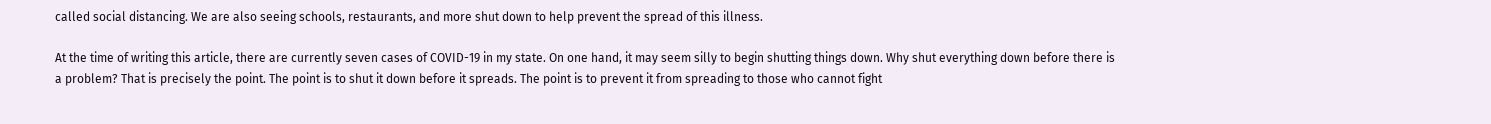called social distancing. We are also seeing schools, restaurants, and more shut down to help prevent the spread of this illness.

At the time of writing this article, there are currently seven cases of COVID-19 in my state. On one hand, it may seem silly to begin shutting things down. Why shut everything down before there is a problem? That is precisely the point. The point is to shut it down before it spreads. The point is to prevent it from spreading to those who cannot fight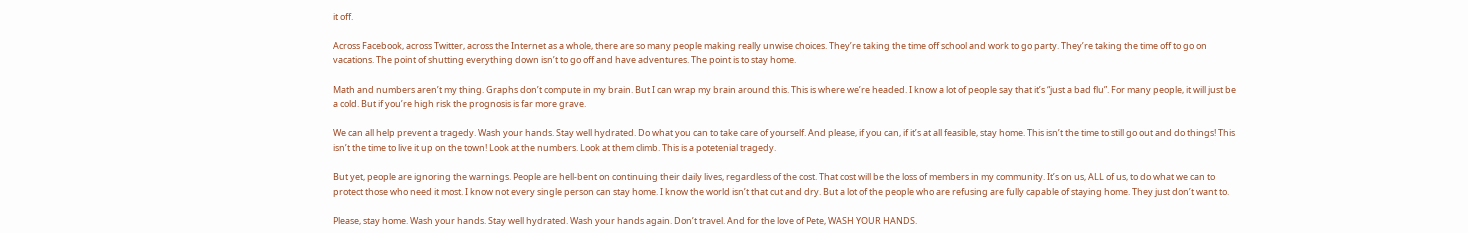it off.

Across Facebook, across Twitter, across the Internet as a whole, there are so many people making really unwise choices. They’re taking the time off school and work to go party. They’re taking the time off to go on vacations. The point of shutting everything down isn’t to go off and have adventures. The point is to stay home.

Math and numbers aren’t my thing. Graphs don’t compute in my brain. But I can wrap my brain around this. This is where we’re headed. I know a lot of people say that it’s “just a bad flu”. For many people, it will just be a cold. But if you’re high risk the prognosis is far more grave.

We can all help prevent a tragedy. Wash your hands. Stay well hydrated. Do what you can to take care of yourself. And please, if you can, if it’s at all feasible, stay home. This isn’t the time to still go out and do things! This isn’t the time to live it up on the town! Look at the numbers. Look at them climb. This is a potetenial tragedy.

But yet, people are ignoring the warnings. People are hell-bent on continuing their daily lives, regardless of the cost. That cost will be the loss of members in my community. It’s on us, ALL of us, to do what we can to protect those who need it most. I know not every single person can stay home. I know the world isn’t that cut and dry. But a lot of the people who are refusing are fully capable of staying home. They just don’t want to.

Please, stay home. Wash your hands. Stay well hydrated. Wash your hands again. Don’t travel. And for the love of Pete, WASH YOUR HANDS.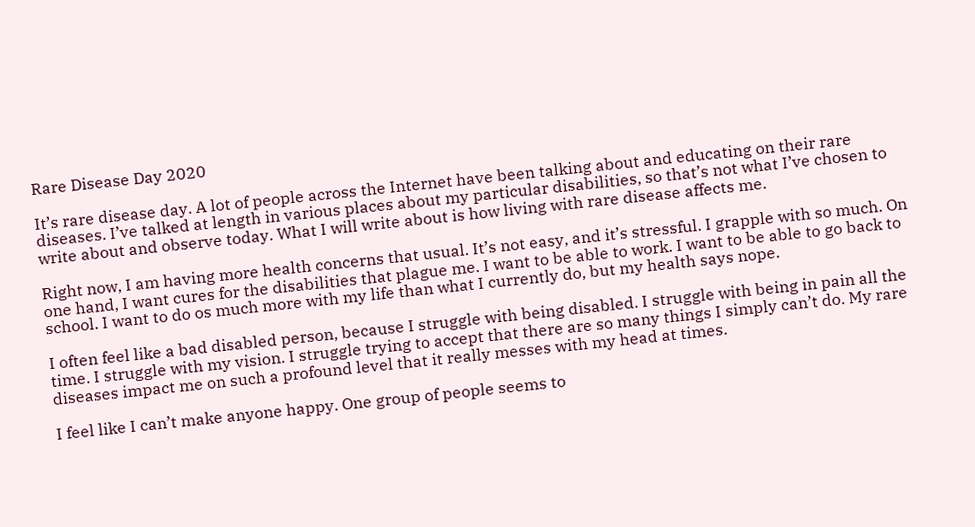Rare Disease Day 2020

It’s rare disease day. A lot of people across the Internet have been talking about and educating on their rare diseases. I’ve talked at length in various places about my particular disabilities, so that’s not what I’ve chosen to write about and observe today. What I will write about is how living with rare disease affects me.

Right now, I am having more health concerns that usual. It’s not easy, and it’s stressful. I grapple with so much. On one hand, I want cures for the disabilities that plague me. I want to be able to work. I want to be able to go back to school. I want to do os much more with my life than what I currently do, but my health says nope.

I often feel like a bad disabled person, because I struggle with being disabled. I struggle with being in pain all the time. I struggle with my vision. I struggle trying to accept that there are so many things I simply can’t do. My rare diseases impact me on such a profound level that it really messes with my head at times.

I feel like I can’t make anyone happy. One group of people seems to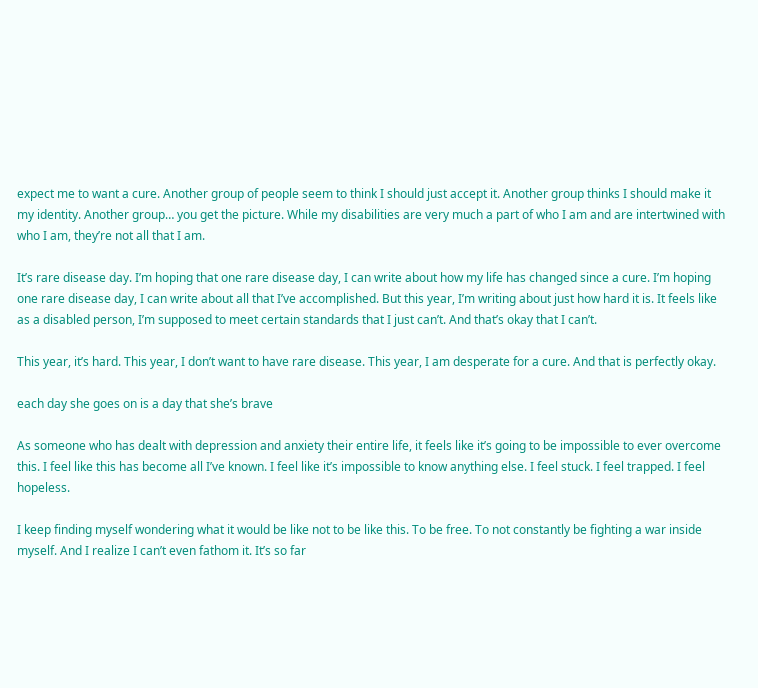expect me to want a cure. Another group of people seem to think I should just accept it. Another group thinks I should make it my identity. Another group… you get the picture. While my disabilities are very much a part of who I am and are intertwined with who I am, they’re not all that I am.

It’s rare disease day. I’m hoping that one rare disease day, I can write about how my life has changed since a cure. I’m hoping one rare disease day, I can write about all that I’ve accomplished. But this year, I’m writing about just how hard it is. It feels like as a disabled person, I’m supposed to meet certain standards that I just can’t. And that’s okay that I can’t.

This year, it’s hard. This year, I don’t want to have rare disease. This year, I am desperate for a cure. And that is perfectly okay.

each day she goes on is a day that she’s brave

As someone who has dealt with depression and anxiety their entire life, it feels like it’s going to be impossible to ever overcome this. I feel like this has become all I’ve known. I feel like it’s impossible to know anything else. I feel stuck. I feel trapped. I feel hopeless.

I keep finding myself wondering what it would be like not to be like this. To be free. To not constantly be fighting a war inside myself. And I realize I can’t even fathom it. It’s so far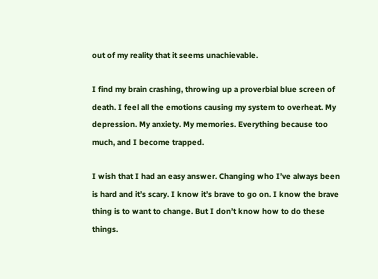out of my reality that it seems unachievable.

I find my brain crashing, throwing up a proverbial blue screen of death. I feel all the emotions causing my system to overheat. My depression. My anxiety. My memories. Everything because too much, and I become trapped.

I wish that I had an easy answer. Changing who I’ve always been is hard and it’s scary. I know it’s brave to go on. I know the brave thing is to want to change. But I don’t know how to do these things.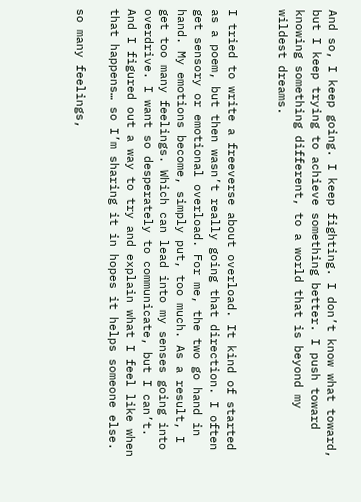And so, I keep going. I keep fighting. I don’t know what toward, but I keep trying to achieve something better. I push toward knowing something different, to a world that is beyond my wildest dreams.


I tried to write a freeverse about overload. It kind of started as a poem, but then wasn’t really going that direction. I often get sensory or emotional overload. For me, the two go hand in hand. My emotions become, simply put, too much. As a result, I get too many feelings. Which can lead into my senses going into overdrive. I want so desperately to communicate, but I can’t. And I figured out a way to try and explain what I feel like when that happens… so I’m sharing it in hopes it helps someone else.

so many feelings,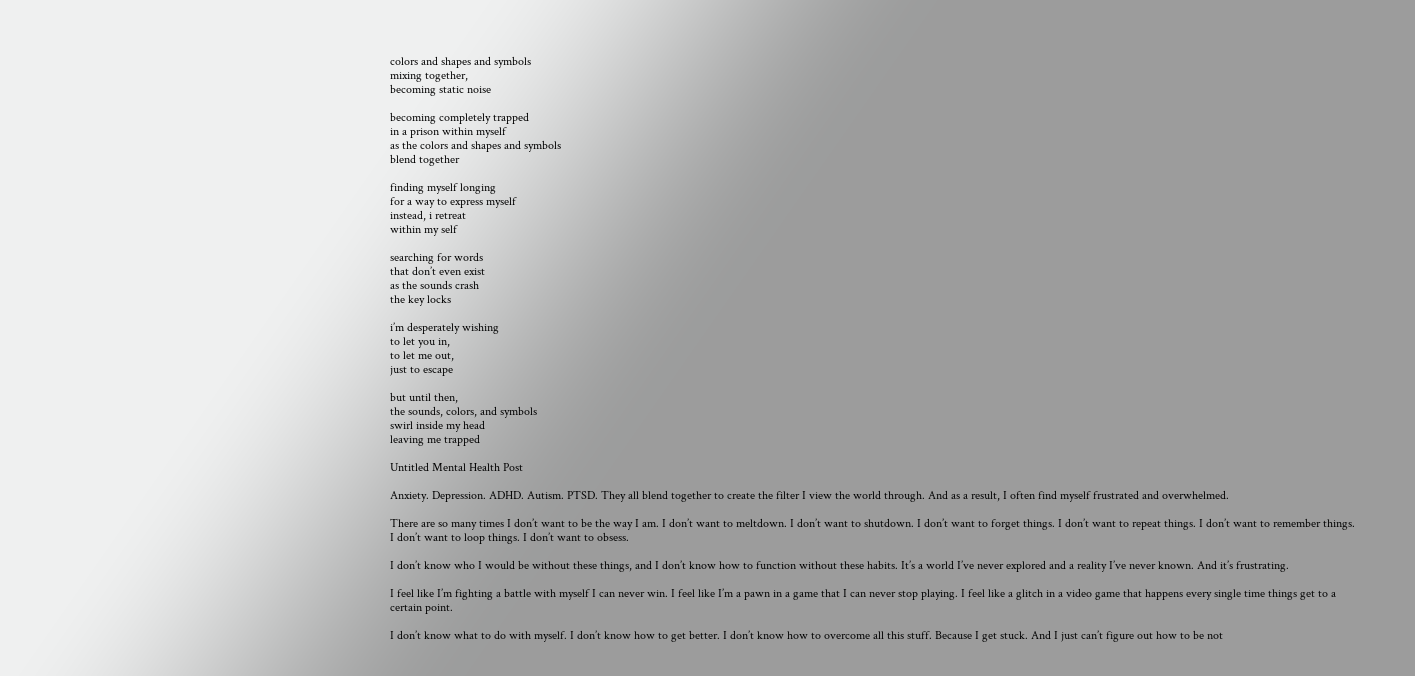colors and shapes and symbols
mixing together,
becoming static noise

becoming completely trapped
in a prison within myself
as the colors and shapes and symbols
blend together

finding myself longing
for a way to express myself
instead, i retreat
within my self

searching for words
that don’t even exist
as the sounds crash
the key locks

i’m desperately wishing
to let you in,
to let me out,
just to escape

but until then,
the sounds, colors, and symbols
swirl inside my head
leaving me trapped

Untitled Mental Health Post

Anxiety. Depression. ADHD. Autism. PTSD. They all blend together to create the filter I view the world through. And as a result, I often find myself frustrated and overwhelmed.

There are so many times I don’t want to be the way I am. I don’t want to meltdown. I don’t want to shutdown. I don’t want to forget things. I don’t want to repeat things. I don’t want to remember things. I don’t want to loop things. I don’t want to obsess.

I don’t know who I would be without these things, and I don’t know how to function without these habits. It’s a world I’ve never explored and a reality I’ve never known. And it’s frustrating.

I feel like I’m fighting a battle with myself I can never win. I feel like I’m a pawn in a game that I can never stop playing. I feel like a glitch in a video game that happens every single time things get to a certain point.

I don’t know what to do with myself. I don’t know how to get better. I don’t know how to overcome all this stuff. Because I get stuck. And I just can’t figure out how to be not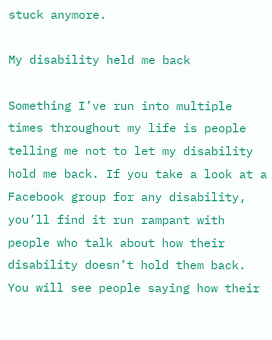stuck anymore.

My disability held me back

Something I’ve run into multiple times throughout my life is people telling me not to let my disability hold me back. If you take a look at a Facebook group for any disability, you’ll find it run rampant with people who talk about how their disability doesn’t hold them back. You will see people saying how their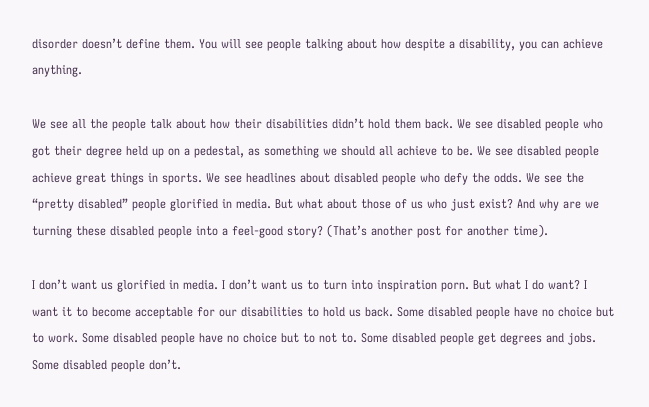disorder doesn’t define them. You will see people talking about how despite a disability, you can achieve anything.

We see all the people talk about how their disabilities didn’t hold them back. We see disabled people who got their degree held up on a pedestal, as something we should all achieve to be. We see disabled people achieve great things in sports. We see headlines about disabled people who defy the odds. We see the “pretty disabled” people glorified in media. But what about those of us who just exist? And why are we turning these disabled people into a feel-good story? (That’s another post for another time).

I don’t want us glorified in media. I don’t want us to turn into inspiration porn. But what I do want? I want it to become acceptable for our disabilities to hold us back. Some disabled people have no choice but to work. Some disabled people have no choice but to not to. Some disabled people get degrees and jobs. Some disabled people don’t.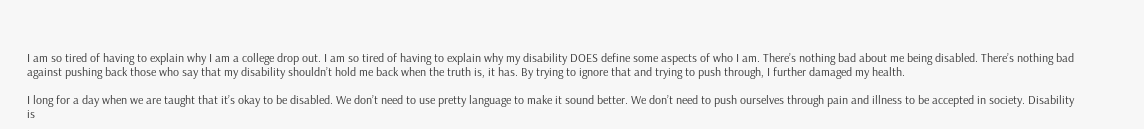I am so tired of having to explain why I am a college drop out. I am so tired of having to explain why my disability DOES define some aspects of who I am. There’s nothing bad about me being disabled. There’s nothing bad against pushing back those who say that my disability shouldn’t hold me back when the truth is, it has. By trying to ignore that and trying to push through, I further damaged my health.

I long for a day when we are taught that it’s okay to be disabled. We don’t need to use pretty language to make it sound better. We don’t need to push ourselves through pain and illness to be accepted in society. Disability is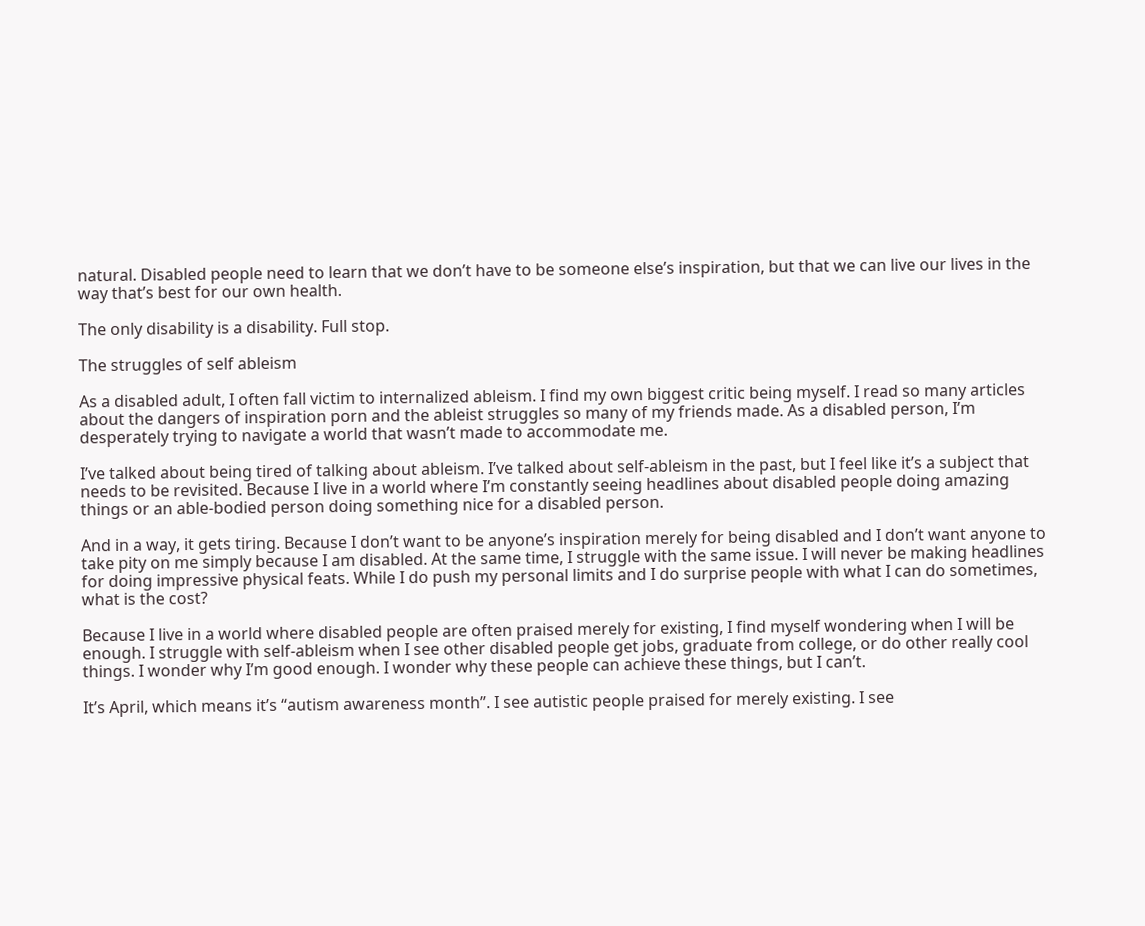natural. Disabled people need to learn that we don’t have to be someone else’s inspiration, but that we can live our lives in the way that’s best for our own health.

The only disability is a disability. Full stop.

The struggles of self ableism

As a disabled adult, I often fall victim to internalized ableism. I find my own biggest critic being myself. I read so many articles about the dangers of inspiration porn and the ableist struggles so many of my friends made. As a disabled person, I’m desperately trying to navigate a world that wasn’t made to accommodate me.

I’ve talked about being tired of talking about ableism. I’ve talked about self-ableism in the past, but I feel like it’s a subject that needs to be revisited. Because I live in a world where I’m constantly seeing headlines about disabled people doing amazing things or an able-bodied person doing something nice for a disabled person.

And in a way, it gets tiring. Because I don’t want to be anyone’s inspiration merely for being disabled and I don’t want anyone to take pity on me simply because I am disabled. At the same time, I struggle with the same issue. I will never be making headlines for doing impressive physical feats. While I do push my personal limits and I do surprise people with what I can do sometimes, what is the cost?

Because I live in a world where disabled people are often praised merely for existing, I find myself wondering when I will be enough. I struggle with self-ableism when I see other disabled people get jobs, graduate from college, or do other really cool things. I wonder why I’m good enough. I wonder why these people can achieve these things, but I can’t.

It’s April, which means it’s “autism awareness month”. I see autistic people praised for merely existing. I see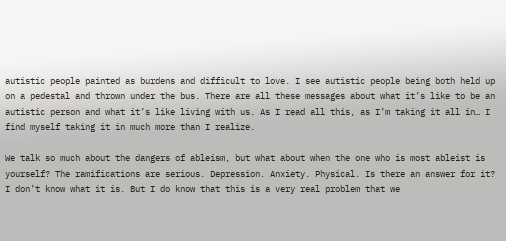autistic people painted as burdens and difficult to love. I see autistic people being both held up on a pedestal and thrown under the bus. There are all these messages about what it’s like to be an autistic person and what it’s like living with us. As I read all this, as I’m taking it all in… I find myself taking it in much more than I realize.

We talk so much about the dangers of ableism, but what about when the one who is most ableist is yourself? The ramifications are serious. Depression. Anxiety. Physical. Is there an answer for it? I don’t know what it is. But I do know that this is a very real problem that we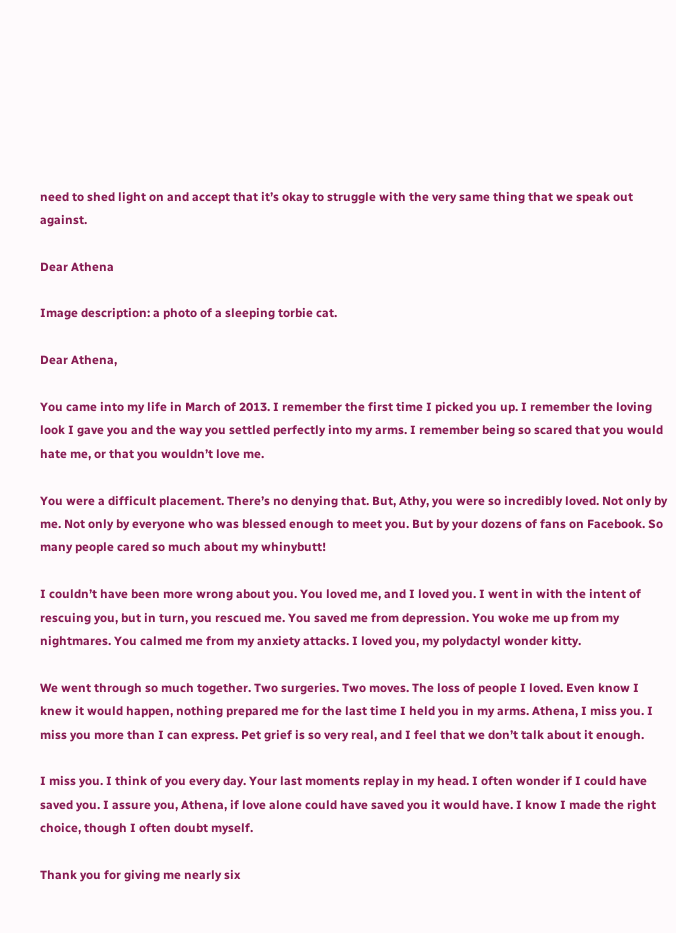need to shed light on and accept that it’s okay to struggle with the very same thing that we speak out against.

Dear Athena

Image description: a photo of a sleeping torbie cat.

Dear Athena,

You came into my life in March of 2013. I remember the first time I picked you up. I remember the loving look I gave you and the way you settled perfectly into my arms. I remember being so scared that you would hate me, or that you wouldn’t love me.

You were a difficult placement. There’s no denying that. But, Athy, you were so incredibly loved. Not only by me. Not only by everyone who was blessed enough to meet you. But by your dozens of fans on Facebook. So many people cared so much about my whinybutt!

I couldn’t have been more wrong about you. You loved me, and I loved you. I went in with the intent of rescuing you, but in turn, you rescued me. You saved me from depression. You woke me up from my nightmares. You calmed me from my anxiety attacks. I loved you, my polydactyl wonder kitty.

We went through so much together. Two surgeries. Two moves. The loss of people I loved. Even know I knew it would happen, nothing prepared me for the last time I held you in my arms. Athena, I miss you. I miss you more than I can express. Pet grief is so very real, and I feel that we don’t talk about it enough.

I miss you. I think of you every day. Your last moments replay in my head. I often wonder if I could have saved you. I assure you, Athena, if love alone could have saved you it would have. I know I made the right choice, though I often doubt myself.

Thank you for giving me nearly six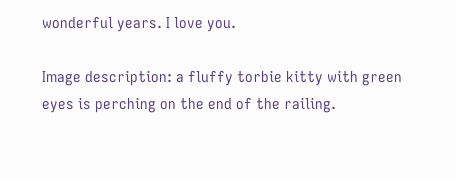wonderful years. I love you.

Image description: a fluffy torbie kitty with green eyes is perching on the end of the railing.